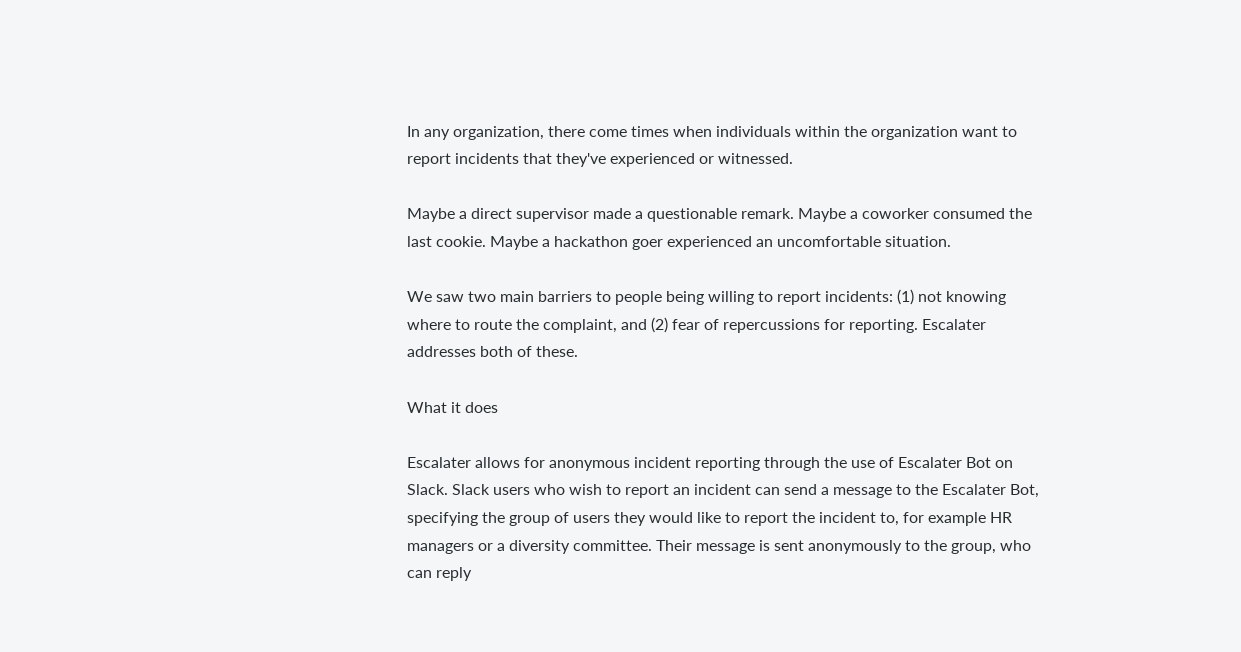In any organization, there come times when individuals within the organization want to report incidents that they've experienced or witnessed.

Maybe a direct supervisor made a questionable remark. Maybe a coworker consumed the last cookie. Maybe a hackathon goer experienced an uncomfortable situation.

We saw two main barriers to people being willing to report incidents: (1) not knowing where to route the complaint, and (2) fear of repercussions for reporting. Escalater addresses both of these.

What it does

Escalater allows for anonymous incident reporting through the use of Escalater Bot on Slack. Slack users who wish to report an incident can send a message to the Escalater Bot, specifying the group of users they would like to report the incident to, for example HR managers or a diversity committee. Their message is sent anonymously to the group, who can reply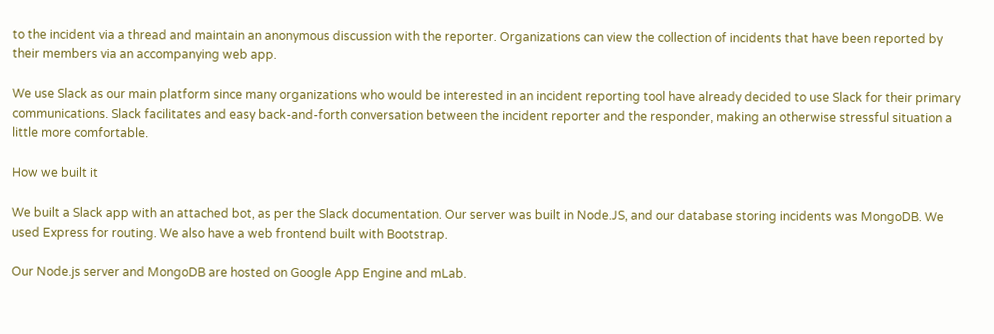to the incident via a thread and maintain an anonymous discussion with the reporter. Organizations can view the collection of incidents that have been reported by their members via an accompanying web app.

We use Slack as our main platform since many organizations who would be interested in an incident reporting tool have already decided to use Slack for their primary communications. Slack facilitates and easy back-and-forth conversation between the incident reporter and the responder, making an otherwise stressful situation a little more comfortable.

How we built it

We built a Slack app with an attached bot, as per the Slack documentation. Our server was built in Node.JS, and our database storing incidents was MongoDB. We used Express for routing. We also have a web frontend built with Bootstrap.

Our Node.js server and MongoDB are hosted on Google App Engine and mLab.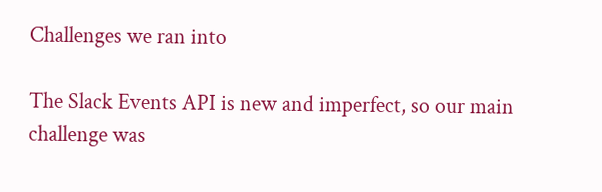Challenges we ran into

The Slack Events API is new and imperfect, so our main challenge was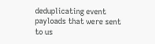deduplicating event payloads that were sent to us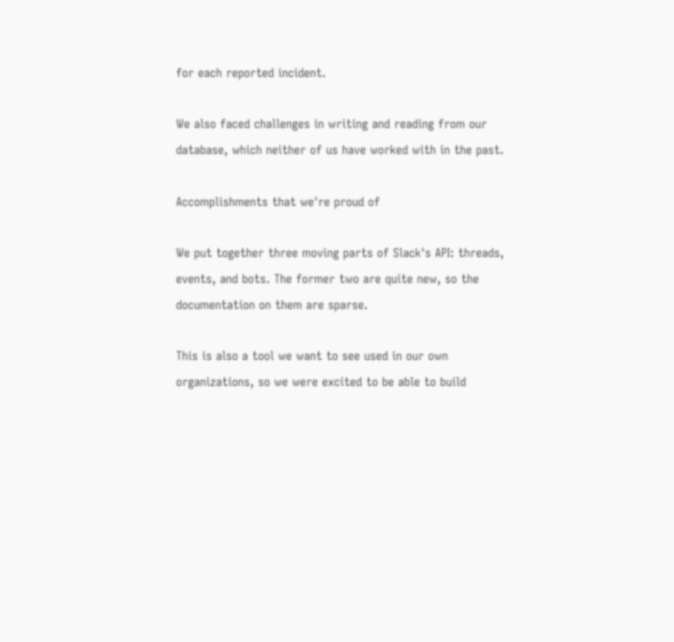for each reported incident.

We also faced challenges in writing and reading from our database, which neither of us have worked with in the past.

Accomplishments that we're proud of

We put together three moving parts of Slack's API: threads, events, and bots. The former two are quite new, so the documentation on them are sparse.

This is also a tool we want to see used in our own organizations, so we were excited to be able to build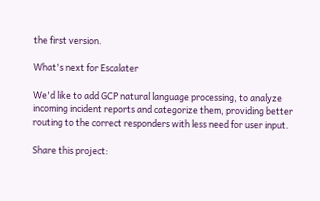the first version.

What's next for Escalater

We'd like to add GCP natural language processing, to analyze incoming incident reports and categorize them, providing better routing to the correct responders with less need for user input.

Share this project: